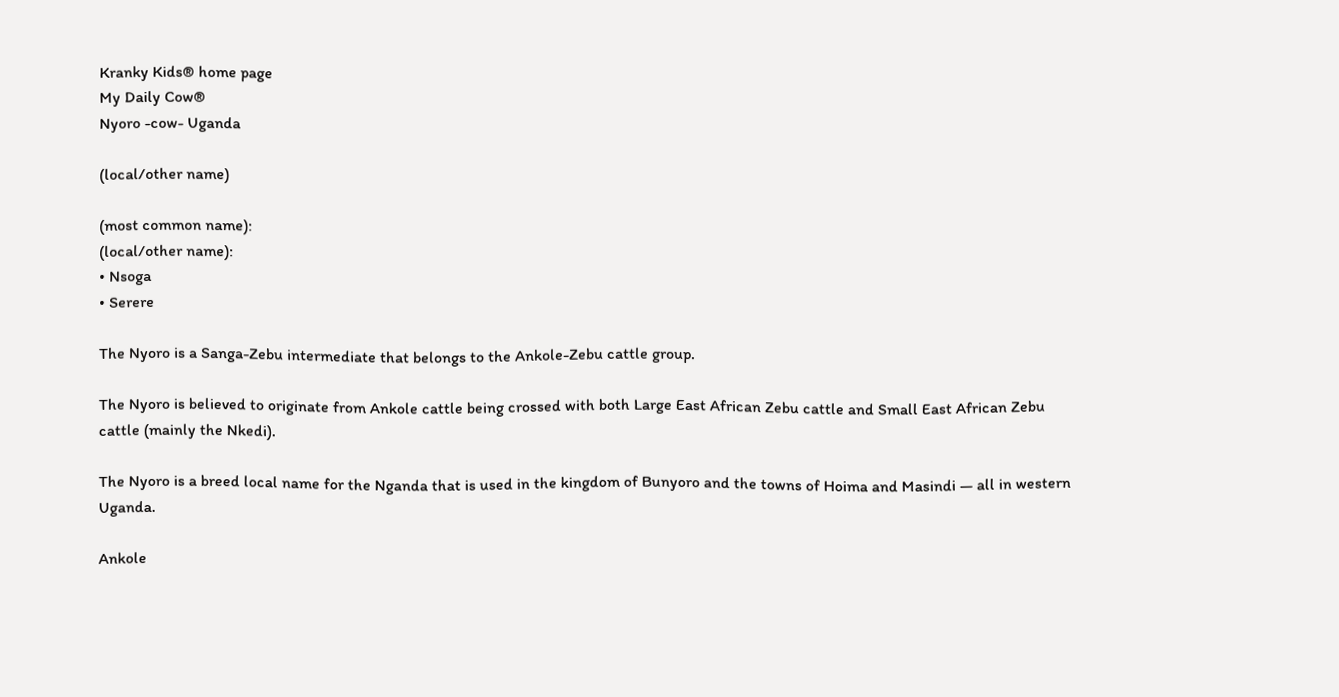Kranky Kids® home page
My Daily Cow®
Nyoro -cow- Uganda

(local/other name)

(most common name):
(local/other name):
• Nsoga
• Serere

The Nyoro is a Sanga-Zebu intermediate that belongs to the Ankole-Zebu cattle group.

The Nyoro is believed to originate from Ankole cattle being crossed with both Large East African Zebu cattle and Small East African Zebu cattle (mainly the Nkedi).

The Nyoro is a breed local name for the Nganda that is used in the kingdom of Bunyoro and the towns of Hoima and Masindi — all in western Uganda.

Ankole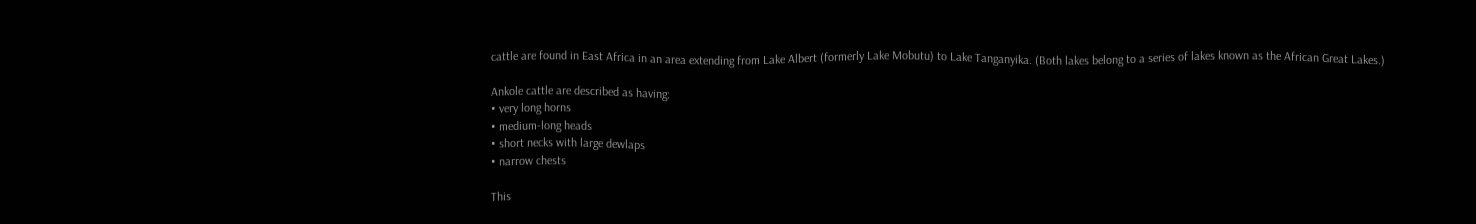cattle are found in East Africa in an area extending from Lake Albert (formerly Lake Mobutu) to Lake Tanganyika. (Both lakes belong to a series of lakes known as the African Great Lakes.)

Ankole cattle are described as having:
• very long horns
• medium-long heads
• short necks with large dewlaps
• narrow chests

This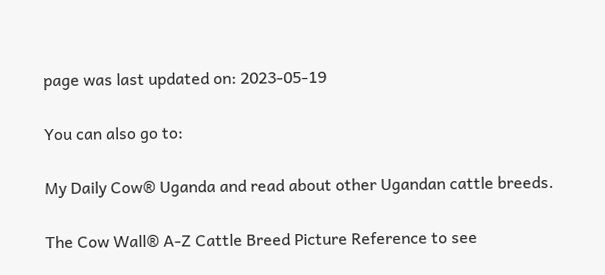page was last updated on: 2023-05-19

You can also go to:

My Daily Cow® Uganda and read about other Ugandan cattle breeds.

The Cow Wall® A-Z Cattle Breed Picture Reference to see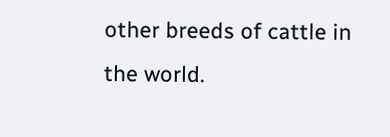other breeds of cattle in the world.